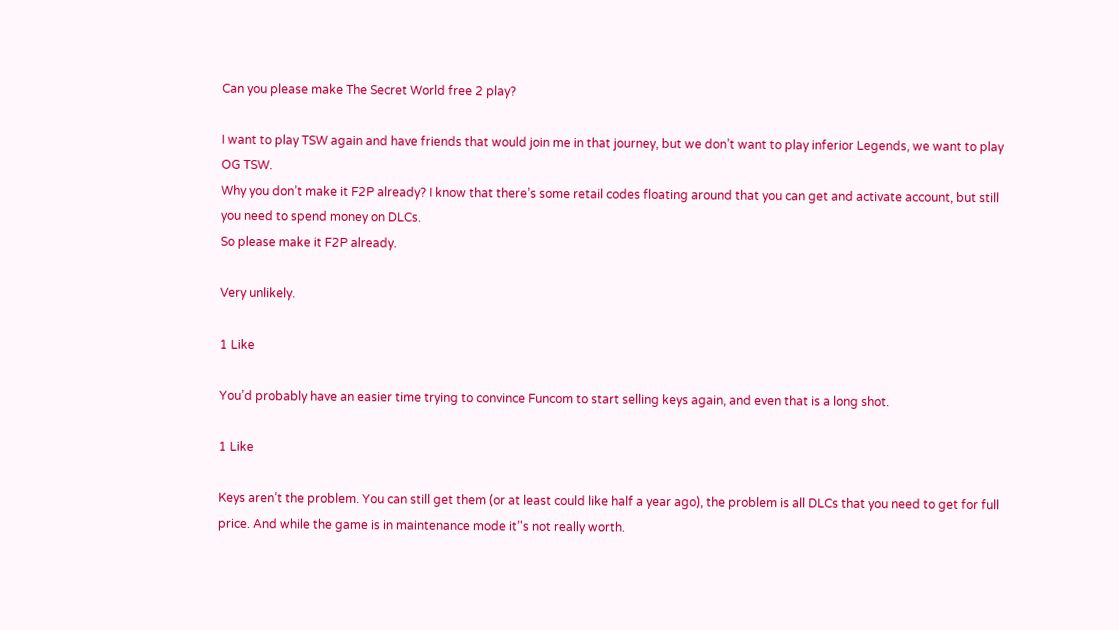Can you please make The Secret World free 2 play?

I want to play TSW again and have friends that would join me in that journey, but we don’t want to play inferior Legends, we want to play OG TSW.
Why you don’t make it F2P already? I know that there’s some retail codes floating around that you can get and activate account, but still you need to spend money on DLCs.
So please make it F2P already.

Very unlikely.

1 Like

You’d probably have an easier time trying to convince Funcom to start selling keys again, and even that is a long shot.

1 Like

Keys aren’t the problem. You can still get them (or at least could like half a year ago), the problem is all DLCs that you need to get for full price. And while the game is in maintenance mode it’'s not really worth.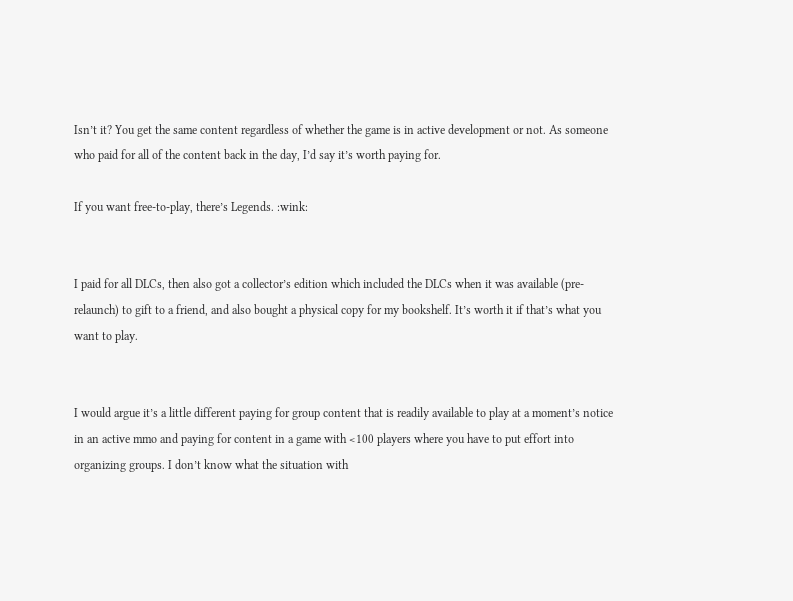Isn’t it? You get the same content regardless of whether the game is in active development or not. As someone who paid for all of the content back in the day, I’d say it’s worth paying for.

If you want free-to-play, there’s Legends. :wink:


I paid for all DLCs, then also got a collector’s edition which included the DLCs when it was available (pre-relaunch) to gift to a friend, and also bought a physical copy for my bookshelf. It’s worth it if that’s what you want to play.


I would argue it’s a little different paying for group content that is readily available to play at a moment’s notice in an active mmo and paying for content in a game with <100 players where you have to put effort into organizing groups. I don’t know what the situation with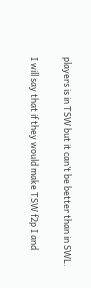players is in TSW but it can’t be better than in SWL.

I will say that if they would make TSW f2p I and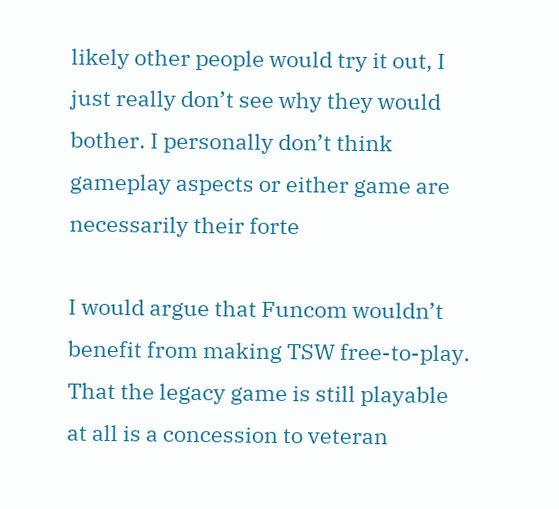likely other people would try it out, I just really don’t see why they would bother. I personally don’t think gameplay aspects or either game are necessarily their forte

I would argue that Funcom wouldn’t benefit from making TSW free-to-play. That the legacy game is still playable at all is a concession to veteran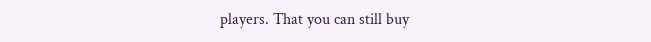players. That you can still buy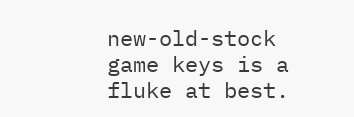new-old-stock game keys is a fluke at best.